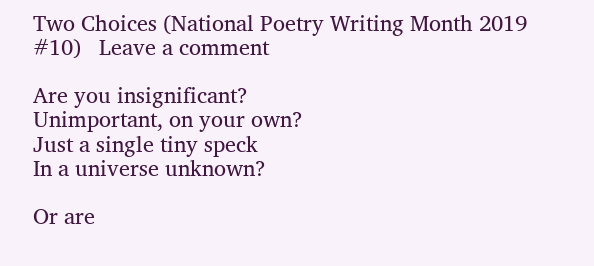Two Choices (National Poetry Writing Month 2019 #10)   Leave a comment

Are you insignificant?
Unimportant, on your own?
Just a single tiny speck
In a universe unknown?

Or are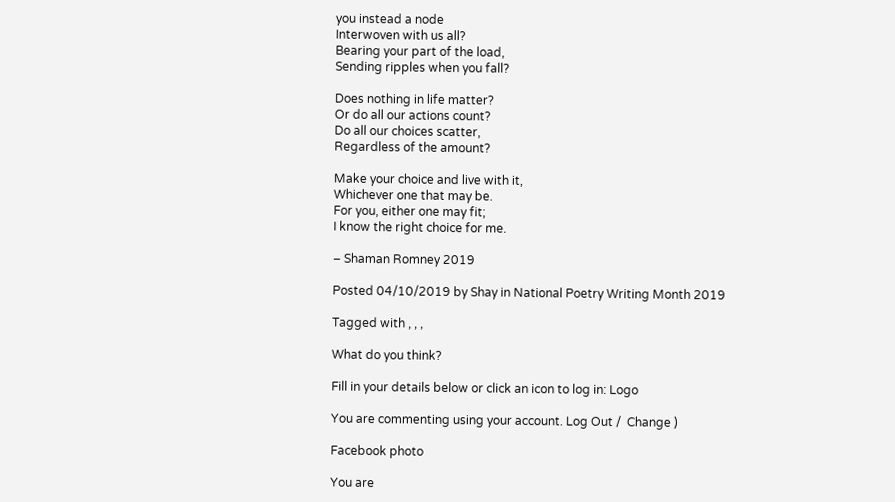you instead a node
Interwoven with us all?
Bearing your part of the load,
Sending ripples when you fall?

Does nothing in life matter?
Or do all our actions count?
Do all our choices scatter,
Regardless of the amount?

Make your choice and live with it,
Whichever one that may be.
For you, either one may fit;
I know the right choice for me.

– Shaman Romney 2019

Posted 04/10/2019 by Shay in National Poetry Writing Month 2019

Tagged with , , ,

What do you think?

Fill in your details below or click an icon to log in: Logo

You are commenting using your account. Log Out /  Change )

Facebook photo

You are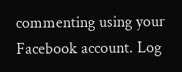commenting using your Facebook account. Log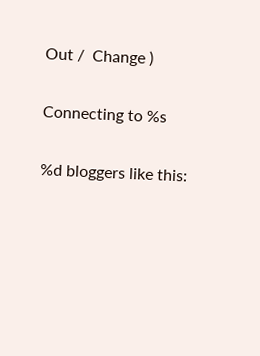Out /  Change )

Connecting to %s

%d bloggers like this: